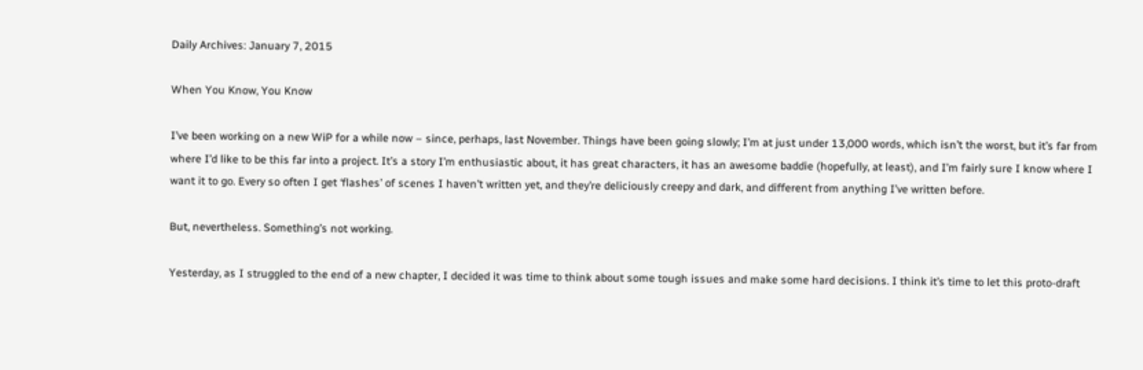Daily Archives: January 7, 2015

When You Know, You Know

I’ve been working on a new WiP for a while now – since, perhaps, last November. Things have been going slowly; I’m at just under 13,000 words, which isn’t the worst, but it’s far from where I’d like to be this far into a project. It’s a story I’m enthusiastic about, it has great characters, it has an awesome baddie (hopefully, at least), and I’m fairly sure I know where I want it to go. Every so often I get ‘flashes’ of scenes I haven’t written yet, and they’re deliciously creepy and dark, and different from anything I’ve written before.

But, nevertheless. Something’s not working.

Yesterday, as I struggled to the end of a new chapter, I decided it was time to think about some tough issues and make some hard decisions. I think it’s time to let this proto-draft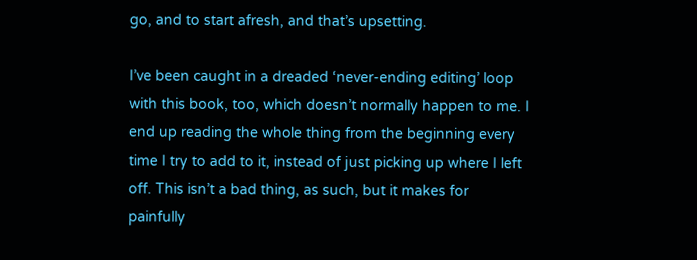go, and to start afresh, and that’s upsetting.

I’ve been caught in a dreaded ‘never-ending editing’ loop with this book, too, which doesn’t normally happen to me. I end up reading the whole thing from the beginning every time I try to add to it, instead of just picking up where I left off. This isn’t a bad thing, as such, but it makes for painfully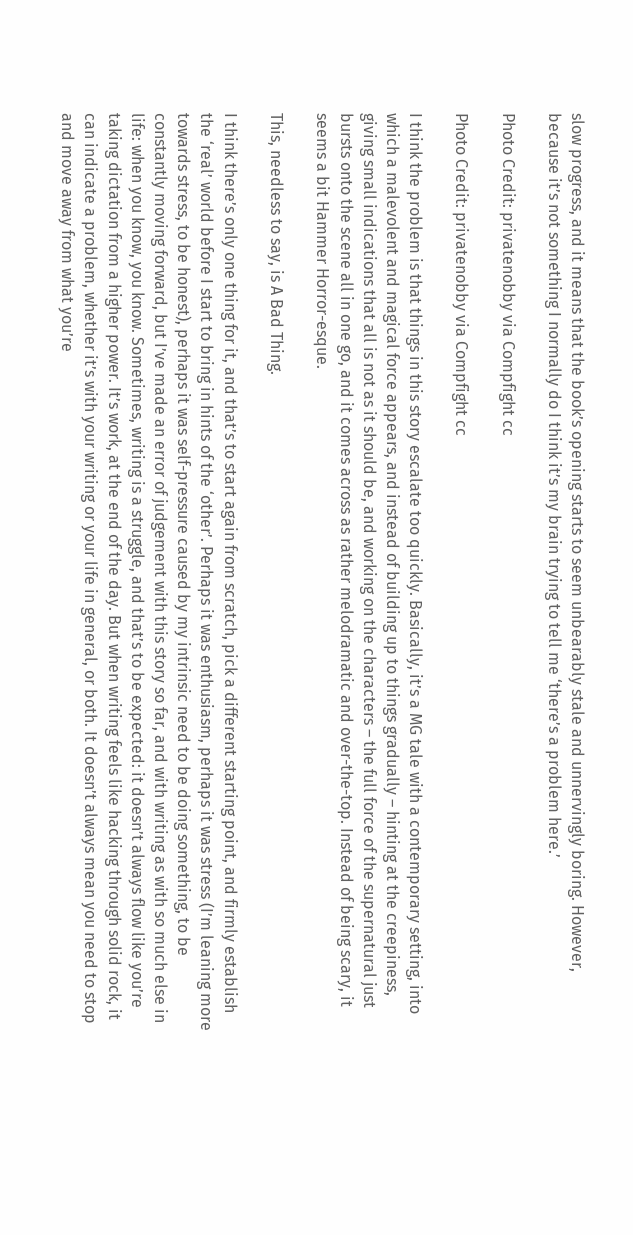slow progress, and it means that the book’s opening starts to seem unbearably stale and unnervingly boring. However, because it’s not something I normally do I think it’s my brain trying to tell me ‘there’s a problem here.’

Photo Credit: privatenobby via Compfight cc

Photo Credit: privatenobby via Compfight cc

I think the problem is that things in this story escalate too quickly. Basically, it’s a MG tale with a contemporary setting, into which a malevolent and magical force appears, and instead of building up to things gradually – hinting at the creepiness, giving small indications that all is not as it should be, and working on the characters – the full force of the supernatural just bursts onto the scene all in one go, and it comes across as rather melodramatic and over-the-top. Instead of being scary, it seems a bit Hammer Horror-esque.

This, needless to say, is A Bad Thing.

I think there’s only one thing for it, and that’s to start again from scratch, pick a different starting point, and firmly establish the ‘real’ world before I start to bring in hints of the ‘other’. Perhaps it was enthusiasm, perhaps it was stress (I’m leaning more towards stress, to be honest), perhaps it was self-pressure caused by my intrinsic need to be doing something, to be constantly moving forward, but I’ve made an error of judgement with this story so far, and with writing as with so much else in life: when you know, you know. Sometimes, writing is a struggle, and that’s to be expected: it doesn’t always flow like you’re taking dictation from a higher power. It’s work, at the end of the day. But when writing feels like hacking through solid rock, it can indicate a problem, whether it’s with your writing or your life in general, or both. It doesn’t always mean you need to stop and move away from what you’re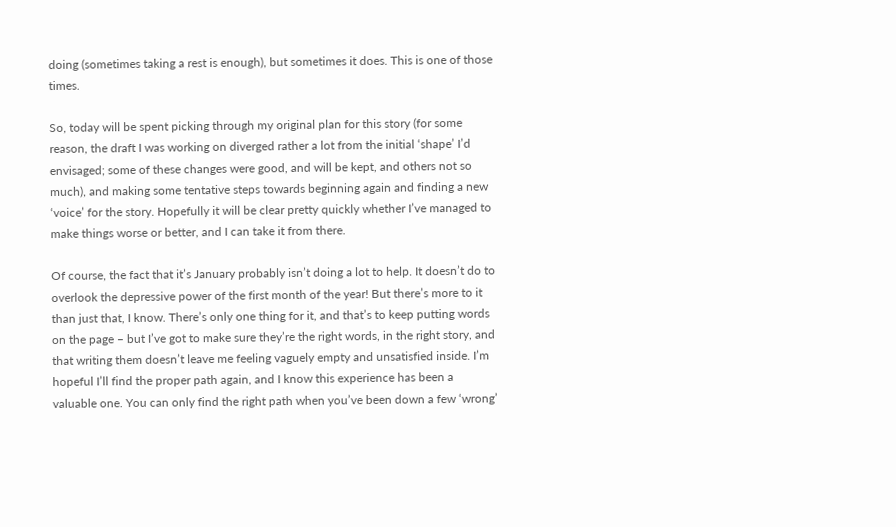doing (sometimes taking a rest is enough), but sometimes it does. This is one of those times.

So, today will be spent picking through my original plan for this story (for some reason, the draft I was working on diverged rather a lot from the initial ‘shape’ I’d envisaged; some of these changes were good, and will be kept, and others not so much), and making some tentative steps towards beginning again and finding a new ‘voice’ for the story. Hopefully it will be clear pretty quickly whether I’ve managed to make things worse or better, and I can take it from there.

Of course, the fact that it’s January probably isn’t doing a lot to help. It doesn’t do to overlook the depressive power of the first month of the year! But there’s more to it than just that, I know. There’s only one thing for it, and that’s to keep putting words on the page – but I’ve got to make sure they’re the right words, in the right story, and that writing them doesn’t leave me feeling vaguely empty and unsatisfied inside. I’m hopeful I’ll find the proper path again, and I know this experience has been a valuable one. You can only find the right path when you’ve been down a few ‘wrong’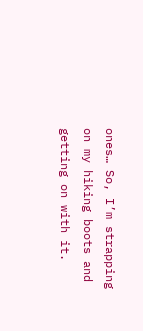ones… So, I’m strapping on my hiking boots and getting on with it.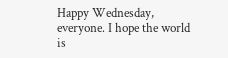Happy Wednesday, everyone. I hope the world is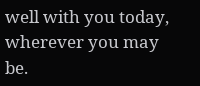well with you today, wherever you may be.